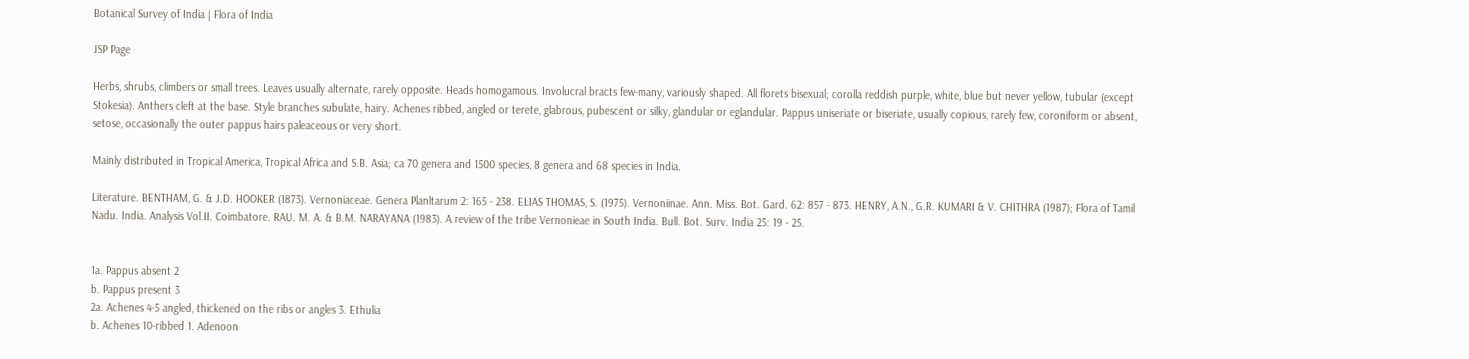Botanical Survey of India | Flora of India

JSP Page

Herbs, shrubs, climbers or small trees. Leaves usually alternate, rarely opposite. Heads homogamous. Involucral bracts few-many, variously shaped. All florets bisexual; corolla reddish purple, white, blue but never yellow, tubular (except Stokesia). Anthers cleft at the base. Style branches subulate, hairy. Achenes ribbed, angled or terete, glabrous, pubescent or silky, glandular or eglandular. Pappus uniseriate or biseriate, usually copious, rarely few, coroniform or absent, setose, occasionally the outer pappus hairs paleaceous or very short.

Mainly distributed in Tropical America, Tropical Africa and S.B. Asia; ca 70 genera and 1500 species, 8 genera and 68 species in India.

Literature. BENTHAM, G. & J.D. HOOKER (1873). Vernoniaceae. Genera Planltarum 2: 165 - 238. ELIAS THOMAS, S. (1975). Vernoniinae. Ann. Miss. Bot. Gard. 62: 857 - 873. HENRY, A.N., G.R. KUMARI & V. CHITHRA (1987); Flora of Tamil Nadu. India. Analysis Vol.II. Coimbatore. RAU. M. A. & B.M. NARAYANA (1983). A review of the tribe Vernonieae in South India. Bull. Bot. Surv. India 25: 19 - 25.


1a. Pappus absent 2
b. Pappus present 3
2a. Achenes 4-5 angled, thickened on the ribs or angles 3. Ethulia
b. Achenes 10-ribbed 1. Adenoon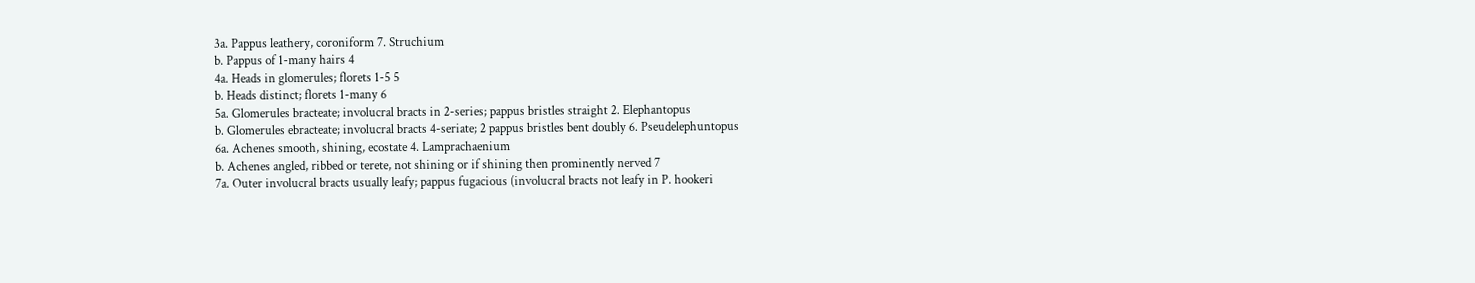3a. Pappus leathery, coroniform 7. Struchium
b. Pappus of 1-many hairs 4
4a. Heads in glomerules; florets 1-5 5
b. Heads distinct; florets 1-many 6
5a. Glomerules bracteate; involucral bracts in 2-series; pappus bristles straight 2. Elephantopus
b. Glomerules ebracteate; involucral bracts 4-seriate; 2 pappus bristles bent doubly 6. Pseudelephuntopus
6a. Achenes smooth, shining, ecostate 4. Lamprachaenium
b. Achenes angled, ribbed or terete, not shining or if shining then prominently nerved 7
7a. Outer involucral bracts usually leafy; pappus fugacious (involucral bracts not leafy in P. hookeri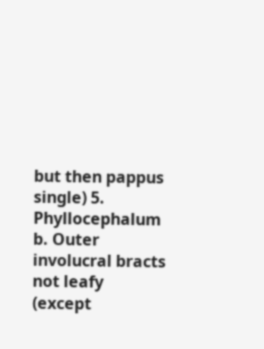but then pappus single) 5. Phyllocephalum
b. Outer involucral bracts not leafy (except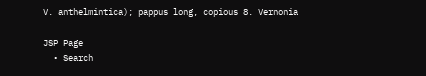V. anthelmintica); pappus long, copious 8. Vernonia

JSP Page
  • Search